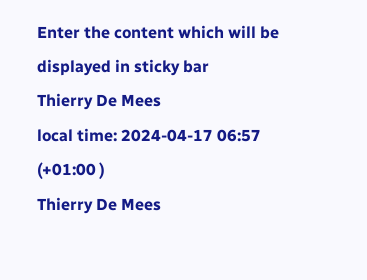Enter the content which will be displayed in sticky bar
Thierry De Mees
local time: 2024-04-17 06:57 (+01:00 )
Thierry De Mees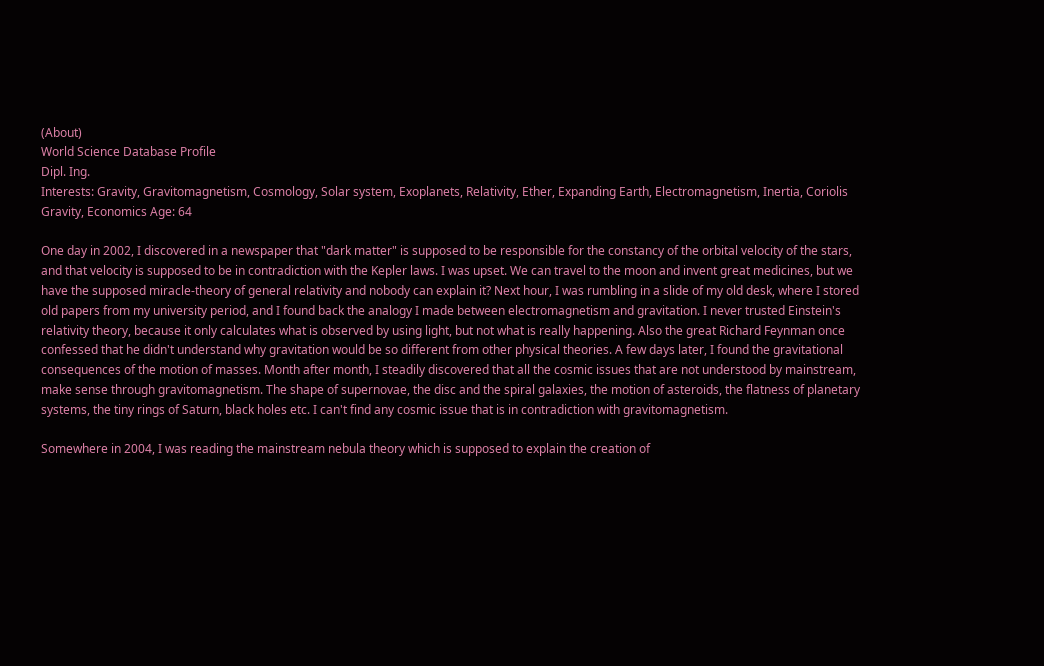(About)
World Science Database Profile
Dipl. Ing.
Interests: Gravity, Gravitomagnetism, Cosmology, Solar system, Exoplanets, Relativity, Ether, Expanding Earth, Electromagnetism, Inertia, Coriolis Gravity, Economics Age: 64

One day in 2002, I discovered in a newspaper that "dark matter" is supposed to be responsible for the constancy of the orbital velocity of the stars, and that velocity is supposed to be in contradiction with the Kepler laws. I was upset. We can travel to the moon and invent great medicines, but we have the supposed miracle-theory of general relativity and nobody can explain it? Next hour, I was rumbling in a slide of my old desk, where I stored old papers from my university period, and I found back the analogy I made between electromagnetism and gravitation. I never trusted Einstein's relativity theory, because it only calculates what is observed by using light, but not what is really happening. Also the great Richard Feynman once confessed that he didn't understand why gravitation would be so different from other physical theories. A few days later, I found the gravitational consequences of the motion of masses. Month after month, I steadily discovered that all the cosmic issues that are not understood by mainstream, make sense through gravitomagnetism. The shape of supernovae, the disc and the spiral galaxies, the motion of asteroids, the flatness of planetary systems, the tiny rings of Saturn, black holes etc. I can't find any cosmic issue that is in contradiction with gravitomagnetism.

Somewhere in 2004, I was reading the mainstream nebula theory which is supposed to explain the creation of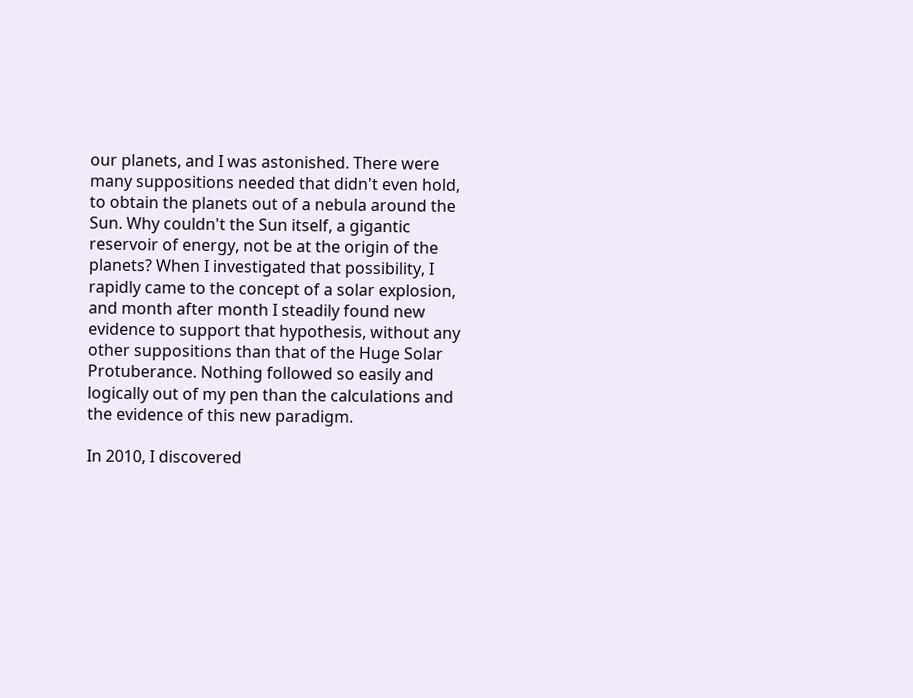our planets, and I was astonished. There were many suppositions needed that didn't even hold, to obtain the planets out of a nebula around the Sun. Why couldn't the Sun itself, a gigantic reservoir of energy, not be at the origin of the planets? When I investigated that possibility, I rapidly came to the concept of a solar explosion, and month after month I steadily found new evidence to support that hypothesis, without any other suppositions than that of the Huge Solar Protuberance. Nothing followed so easily and logically out of my pen than the calculations and the evidence of this new paradigm.

In 2010, I discovered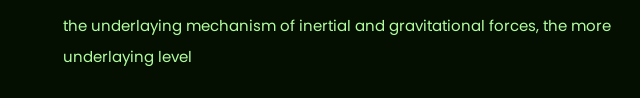the underlaying mechanism of inertial and gravitational forces, the more underlaying level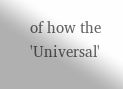of how the 'Universal'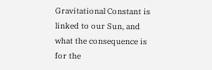Gravitational Constant is linked to our Sun, and what the consequence is for the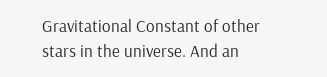Gravitational Constant of other stars in the universe. And an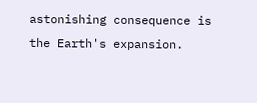astonishing consequence is the Earth's expansion.